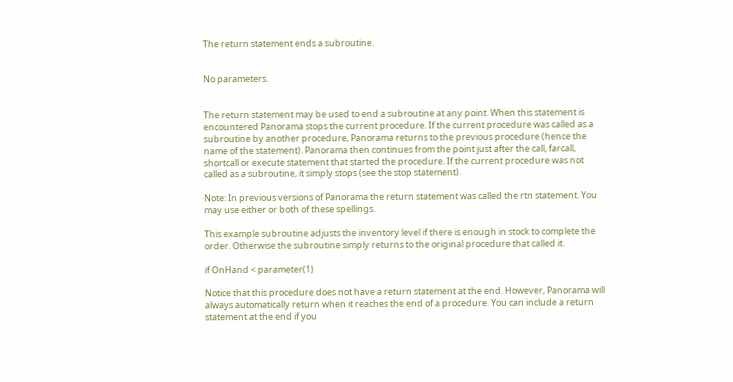The return statement ends a subroutine.


No parameters.


The return statement may be used to end a subroutine at any point. When this statement is encountered Panorama stops the current procedure. If the current procedure was called as a subroutine by another procedure, Panorama returns to the previous procedure (hence the name of the statement). Panorama then continues from the point just after the call, farcall, shortcall or execute statement that started the procedure. If the current procedure was not called as a subroutine, it simply stops (see the stop statement).

Note: In previous versions of Panorama the return statement was called the rtn statement. You may use either or both of these spellings.

This example subroutine adjusts the inventory level if there is enough in stock to complete the order. Otherwise the subroutine simply returns to the original procedure that called it.

if OnHand < parameter(1)

Notice that this procedure does not have a return statement at the end. However, Panorama will always automatically return when it reaches the end of a procedure. You can include a return statement at the end if you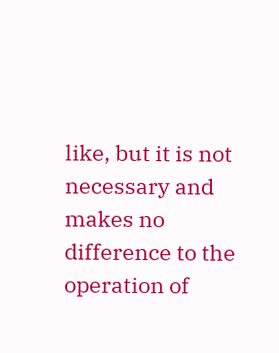like, but it is not necessary and makes no difference to the operation of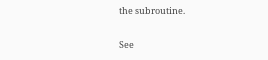the subroutine.

See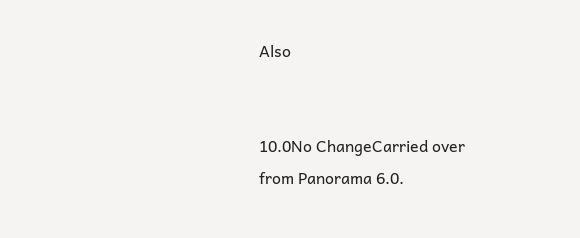Also


10.0No ChangeCarried over from Panorama 6.0.